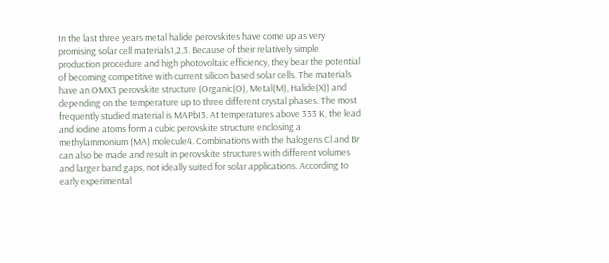In the last three years metal halide perovskites have come up as very promising solar cell materials1,2,3. Because of their relatively simple production procedure and high photovoltaic efficiency, they bear the potential of becoming competitive with current silicon based solar cells. The materials have an OMX3 perovskite structure (Organic(O), Metal(M), Halide(X)) and depending on the temperature up to three different crystal phases. The most frequently studied material is MAPbI3. At temperatures above 333 K, the lead and iodine atoms form a cubic perovskite structure enclosing a methylammonium (MA) molecule4. Combinations with the halogens Cl and Br can also be made and result in perovskite structures with different volumes and larger band gaps, not ideally suited for solar applications. According to early experimental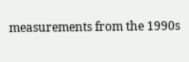measurements from the 1990s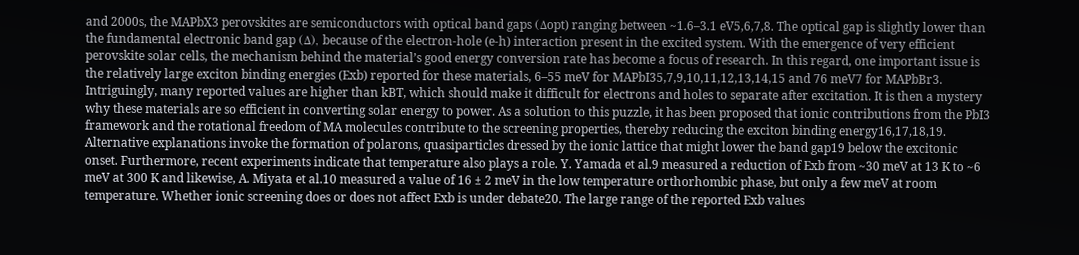and 2000s, the MAPbX3 perovskites are semiconductors with optical band gaps (Δopt) ranging between ~1.6–3.1 eV5,6,7,8. The optical gap is slightly lower than the fundamental electronic band gap (Δ), because of the electron-hole (e-h) interaction present in the excited system. With the emergence of very efficient perovskite solar cells, the mechanism behind the material’s good energy conversion rate has become a focus of research. In this regard, one important issue is the relatively large exciton binding energies (Exb) reported for these materials, 6–55 meV for MAPbI35,7,9,10,11,12,13,14,15 and 76 meV7 for MAPbBr3. Intriguingly, many reported values are higher than kBT, which should make it difficult for electrons and holes to separate after excitation. It is then a mystery why these materials are so efficient in converting solar energy to power. As a solution to this puzzle, it has been proposed that ionic contributions from the PbI3 framework and the rotational freedom of MA molecules contribute to the screening properties, thereby reducing the exciton binding energy16,17,18,19. Alternative explanations invoke the formation of polarons, quasiparticles dressed by the ionic lattice that might lower the band gap19 below the excitonic onset. Furthermore, recent experiments indicate that temperature also plays a role. Y. Yamada et al.9 measured a reduction of Exb from ~30 meV at 13 K to ~6 meV at 300 K and likewise, A. Miyata et al.10 measured a value of 16 ± 2 meV in the low temperature orthorhombic phase, but only a few meV at room temperature. Whether ionic screening does or does not affect Exb is under debate20. The large range of the reported Exb values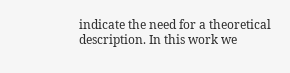indicate the need for a theoretical description. In this work we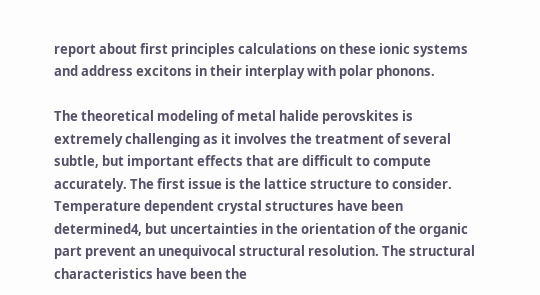report about first principles calculations on these ionic systems and address excitons in their interplay with polar phonons.

The theoretical modeling of metal halide perovskites is extremely challenging as it involves the treatment of several subtle, but important effects that are difficult to compute accurately. The first issue is the lattice structure to consider. Temperature dependent crystal structures have been determined4, but uncertainties in the orientation of the organic part prevent an unequivocal structural resolution. The structural characteristics have been the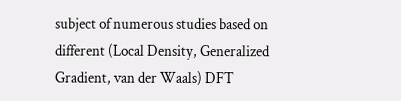subject of numerous studies based on different (Local Density, Generalized Gradient, van der Waals) DFT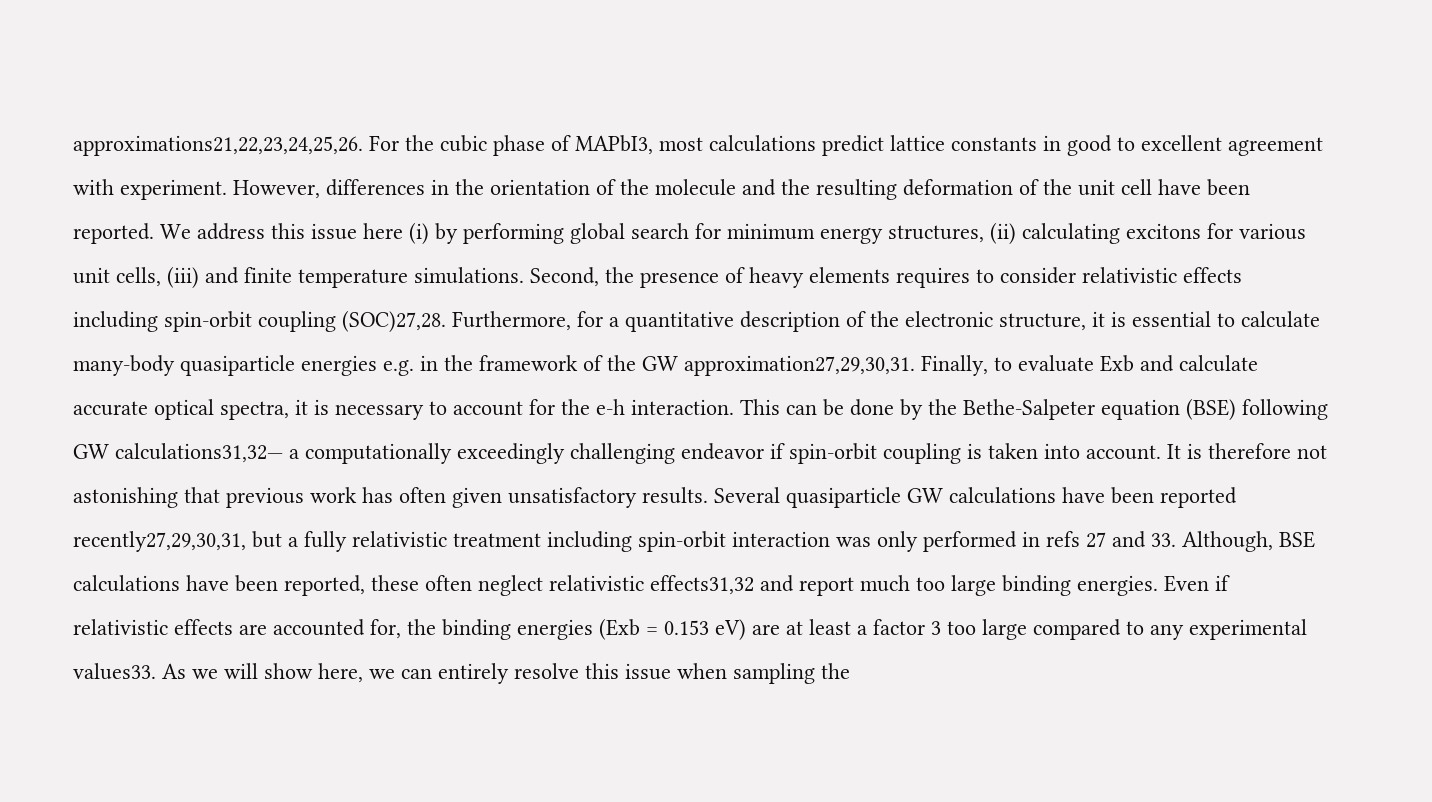approximations21,22,23,24,25,26. For the cubic phase of MAPbI3, most calculations predict lattice constants in good to excellent agreement with experiment. However, differences in the orientation of the molecule and the resulting deformation of the unit cell have been reported. We address this issue here (i) by performing global search for minimum energy structures, (ii) calculating excitons for various unit cells, (iii) and finite temperature simulations. Second, the presence of heavy elements requires to consider relativistic effects including spin-orbit coupling (SOC)27,28. Furthermore, for a quantitative description of the electronic structure, it is essential to calculate many-body quasiparticle energies e.g. in the framework of the GW approximation27,29,30,31. Finally, to evaluate Exb and calculate accurate optical spectra, it is necessary to account for the e-h interaction. This can be done by the Bethe-Salpeter equation (BSE) following GW calculations31,32— a computationally exceedingly challenging endeavor if spin-orbit coupling is taken into account. It is therefore not astonishing that previous work has often given unsatisfactory results. Several quasiparticle GW calculations have been reported recently27,29,30,31, but a fully relativistic treatment including spin-orbit interaction was only performed in refs 27 and 33. Although, BSE calculations have been reported, these often neglect relativistic effects31,32 and report much too large binding energies. Even if relativistic effects are accounted for, the binding energies (Exb = 0.153 eV) are at least a factor 3 too large compared to any experimental values33. As we will show here, we can entirely resolve this issue when sampling the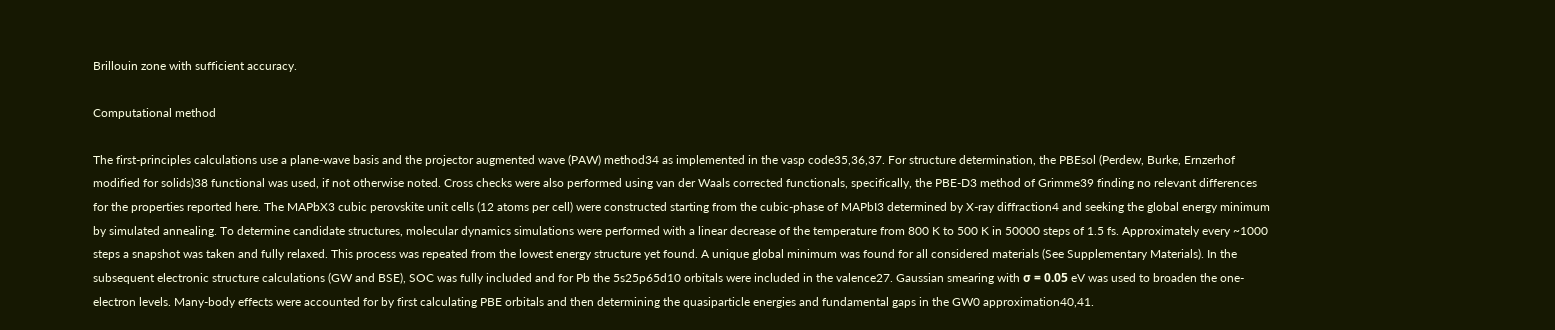Brillouin zone with sufficient accuracy.

Computational method

The first-principles calculations use a plane-wave basis and the projector augmented wave (PAW) method34 as implemented in the vasp code35,36,37. For structure determination, the PBEsol (Perdew, Burke, Ernzerhof modified for solids)38 functional was used, if not otherwise noted. Cross checks were also performed using van der Waals corrected functionals, specifically, the PBE-D3 method of Grimme39 finding no relevant differences for the properties reported here. The MAPbX3 cubic perovskite unit cells (12 atoms per cell) were constructed starting from the cubic-phase of MAPbI3 determined by X-ray diffraction4 and seeking the global energy minimum by simulated annealing. To determine candidate structures, molecular dynamics simulations were performed with a linear decrease of the temperature from 800 K to 500 K in 50000 steps of 1.5 fs. Approximately every ~1000 steps a snapshot was taken and fully relaxed. This process was repeated from the lowest energy structure yet found. A unique global minimum was found for all considered materials (See Supplementary Materials). In the subsequent electronic structure calculations (GW and BSE), SOC was fully included and for Pb the 5s25p65d10 orbitals were included in the valence27. Gaussian smearing with σ = 0.05 eV was used to broaden the one-electron levels. Many-body effects were accounted for by first calculating PBE orbitals and then determining the quasiparticle energies and fundamental gaps in the GW0 approximation40,41.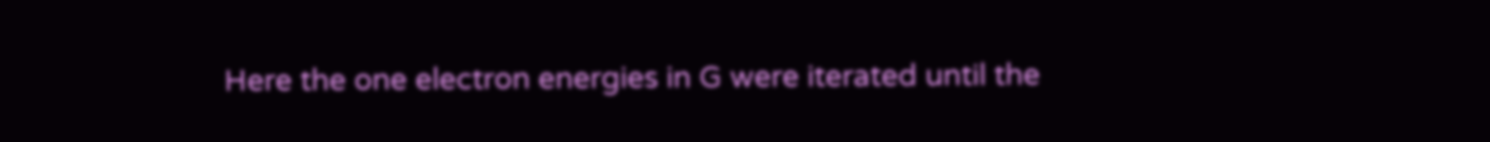Here the one electron energies in G were iterated until the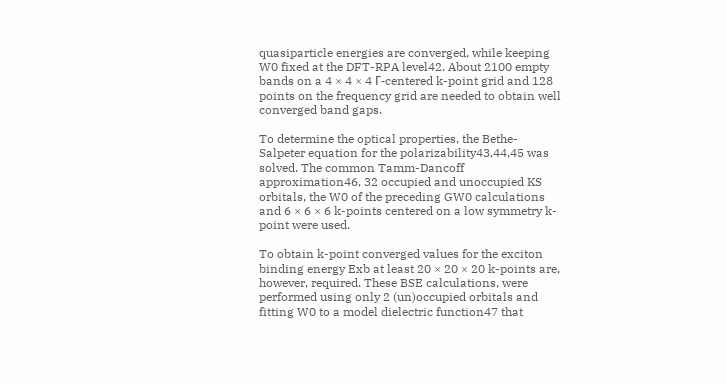quasiparticle energies are converged, while keeping W0 fixed at the DFT-RPA level42. About 2100 empty bands on a 4 × 4 × 4 Γ-centered k-point grid and 128 points on the frequency grid are needed to obtain well converged band gaps.

To determine the optical properties, the Bethe-Salpeter equation for the polarizability43,44,45 was solved. The common Tamm-Dancoff approximation46, 32 occupied and unoccupied KS orbitals, the W0 of the preceding GW0 calculations and 6 × 6 × 6 k-points centered on a low symmetry k-point were used.

To obtain k-point converged values for the exciton binding energy Exb at least 20 × 20 × 20 k-points are, however, required. These BSE calculations, were performed using only 2 (un)occupied orbitals and fitting W0 to a model dielectric function47 that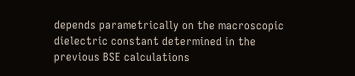depends parametrically on the macroscopic dielectric constant determined in the previous BSE calculations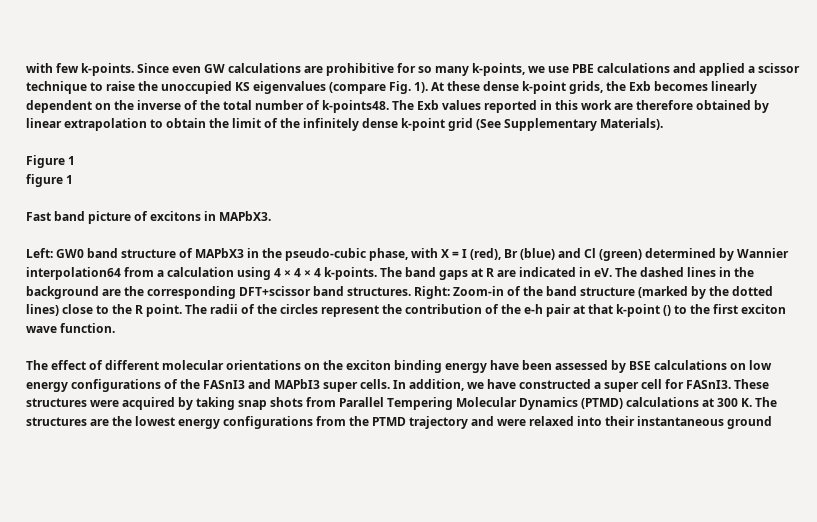with few k-points. Since even GW calculations are prohibitive for so many k-points, we use PBE calculations and applied a scissor technique to raise the unoccupied KS eigenvalues (compare Fig. 1). At these dense k-point grids, the Exb becomes linearly dependent on the inverse of the total number of k-points48. The Exb values reported in this work are therefore obtained by linear extrapolation to obtain the limit of the infinitely dense k-point grid (See Supplementary Materials).

Figure 1
figure 1

Fast band picture of excitons in MAPbX3.

Left: GW0 band structure of MAPbX3 in the pseudo-cubic phase, with X = I (red), Br (blue) and Cl (green) determined by Wannier interpolation64 from a calculation using 4 × 4 × 4 k-points. The band gaps at R are indicated in eV. The dashed lines in the background are the corresponding DFT+scissor band structures. Right: Zoom-in of the band structure (marked by the dotted lines) close to the R point. The radii of the circles represent the contribution of the e-h pair at that k-point () to the first exciton wave function.

The effect of different molecular orientations on the exciton binding energy have been assessed by BSE calculations on low energy configurations of the FASnI3 and MAPbI3 super cells. In addition, we have constructed a super cell for FASnI3. These structures were acquired by taking snap shots from Parallel Tempering Molecular Dynamics (PTMD) calculations at 300 K. The structures are the lowest energy configurations from the PTMD trajectory and were relaxed into their instantaneous ground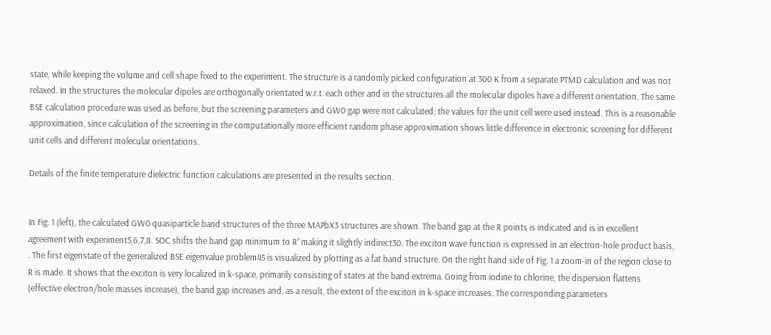state, while keeping the volume and cell shape fixed to the experiment. The structure is a randomly picked configuration at 300 K from a separate PTMD calculation and was not relaxed. In the structures the molecular dipoles are orthogonally orientated w.r.t. each other and in the structures all the molecular dipoles have a different orientation. The same BSE calculation procedure was used as before, but the screening parameters and GW0 gap were not calculated; the values for the unit cell were used instead. This is a reasonable approximation, since calculation of the screening in the computationally more efficient random phase approximation shows little difference in electronic screening for different unit cells and different molecular orientations.

Details of the finite temperature dielectric function calculations are presented in the results section.


In Fig. 1 (left), the calculated GW0 quasiparticle band structures of the three MAPbX3 structures are shown. The band gap at the R points is indicated and is in excellent agreement with experiment5,6,7,8. SOC shifts the band gap minimum to R′ making it slightly indirect30. The exciton wave function is expressed in an electron-hole product basis, . The first eigenstate of the generalized BSE eigenvalue problem45 is visualized by plotting as a fat band structure. On the right hand side of Fig. 1 a zoom-in of the region close to R is made. It shows that the exciton is very localized in k-space, primarily consisting of states at the band extrema. Going from iodine to chlorine, the dispersion flattens (effective electron/hole masses increase), the band gap increases and, as a result, the extent of the exciton in k-space increases. The corresponding parameters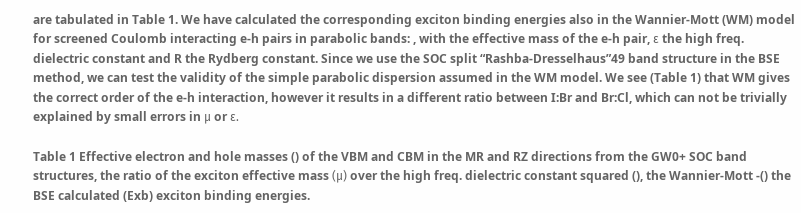are tabulated in Table 1. We have calculated the corresponding exciton binding energies also in the Wannier-Mott (WM) model for screened Coulomb interacting e-h pairs in parabolic bands: , with the effective mass of the e-h pair, ε the high freq. dielectric constant and R the Rydberg constant. Since we use the SOC split “Rashba-Dresselhaus”49 band structure in the BSE method, we can test the validity of the simple parabolic dispersion assumed in the WM model. We see (Table 1) that WM gives the correct order of the e-h interaction, however it results in a different ratio between I:Br and Br:Cl, which can not be trivially explained by small errors in μ or ε.

Table 1 Effective electron and hole masses () of the VBM and CBM in the MR and RZ directions from the GW0+ SOC band structures, the ratio of the exciton effective mass (μ) over the high freq. dielectric constant squared (), the Wannier-Mott -() the BSE calculated (Exb) exciton binding energies.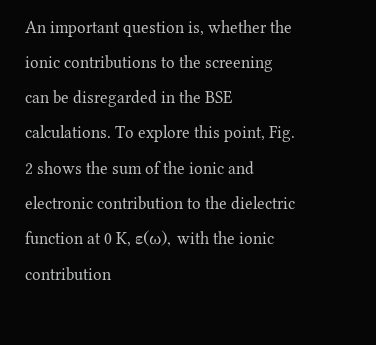An important question is, whether the ionic contributions to the screening can be disregarded in the BSE calculations. To explore this point, Fig. 2 shows the sum of the ionic and electronic contribution to the dielectric function at 0 K, ε(ω), with the ionic contribution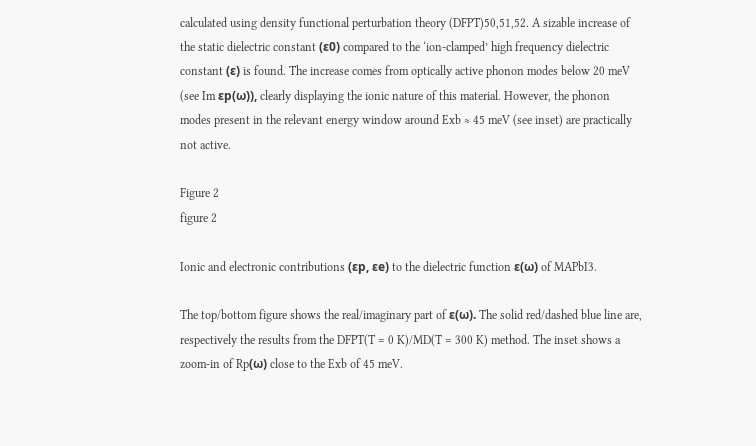calculated using density functional perturbation theory (DFPT)50,51,52. A sizable increase of the static dielectric constant (ε0) compared to the ‘ion-clamped’ high frequency dielectric constant (ε) is found. The increase comes from optically active phonon modes below 20 meV (see Im εp(ω)), clearly displaying the ionic nature of this material. However, the phonon modes present in the relevant energy window around Exb ≈ 45 meV (see inset) are practically not active.

Figure 2
figure 2

Ionic and electronic contributions (εp, εe) to the dielectric function ε(ω) of MAPbI3.

The top/bottom figure shows the real/imaginary part of ε(ω). The solid red/dashed blue line are, respectively the results from the DFPT(T = 0 K)/MD(T = 300 K) method. The inset shows a zoom-in of Rp(ω) close to the Exb of 45 meV.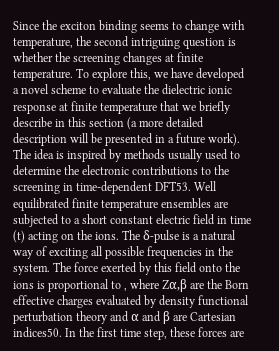Since the exciton binding seems to change with temperature, the second intriguing question is whether the screening changes at finite temperature. To explore this, we have developed a novel scheme to evaluate the dielectric ionic response at finite temperature that we briefly describe in this section (a more detailed description will be presented in a future work). The idea is inspired by methods usually used to determine the electronic contributions to the screening in time-dependent DFT53. Well equilibrated finite temperature ensembles are subjected to a short constant electric field in time (t) acting on the ions. The δ-pulse is a natural way of exciting all possible frequencies in the system. The force exerted by this field onto the ions is proportional to , where Zα,β are the Born effective charges evaluated by density functional perturbation theory and α and β are Cartesian indices50. In the first time step, these forces are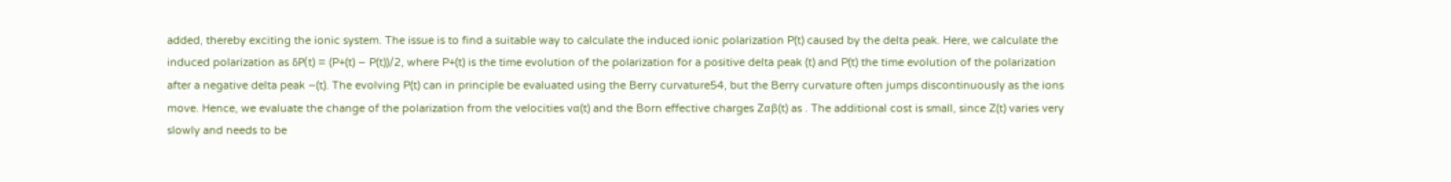added, thereby exciting the ionic system. The issue is to find a suitable way to calculate the induced ionic polarization P(t) caused by the delta peak. Here, we calculate the induced polarization as δP(t) = (P+(t) − P(t))/2, where P+(t) is the time evolution of the polarization for a positive delta peak (t) and P(t) the time evolution of the polarization after a negative delta peak −(t). The evolving P(t) can in principle be evaluated using the Berry curvature54, but the Berry curvature often jumps discontinuously as the ions move. Hence, we evaluate the change of the polarization from the velocities vα(t) and the Born effective charges Zαβ(t) as . The additional cost is small, since Z(t) varies very slowly and needs to be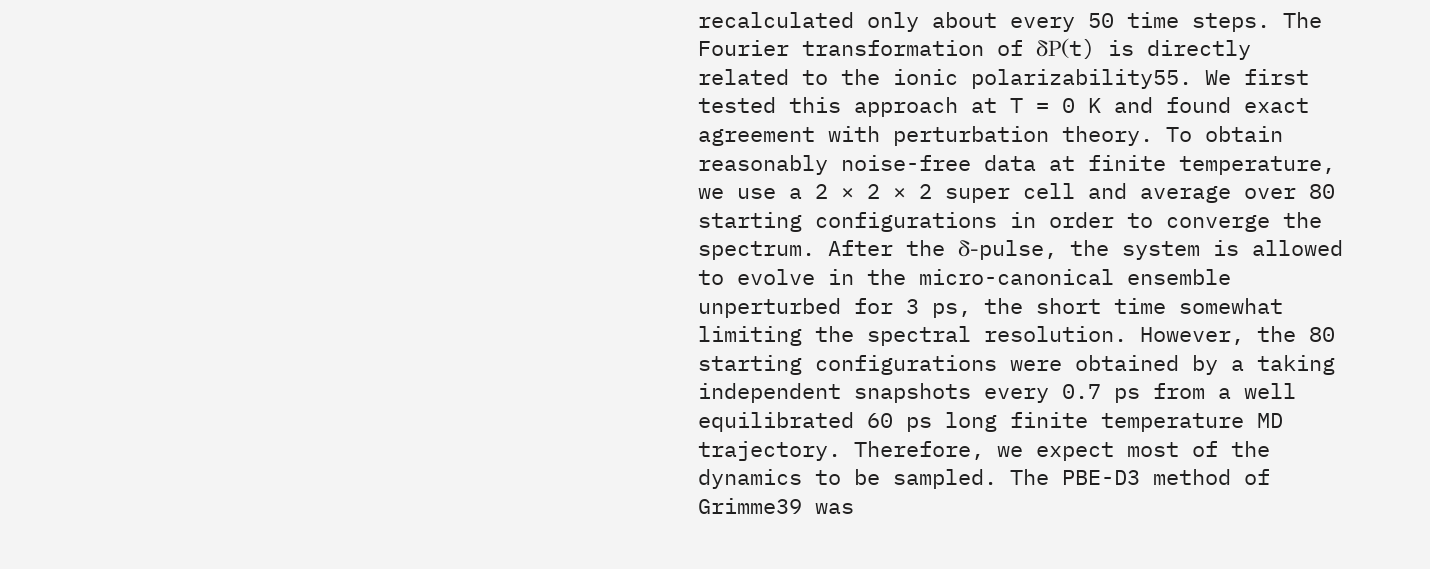recalculated only about every 50 time steps. The Fourier transformation of δP(t) is directly related to the ionic polarizability55. We first tested this approach at T = 0 K and found exact agreement with perturbation theory. To obtain reasonably noise-free data at finite temperature, we use a 2 × 2 × 2 super cell and average over 80 starting configurations in order to converge the spectrum. After the δ-pulse, the system is allowed to evolve in the micro-canonical ensemble unperturbed for 3 ps, the short time somewhat limiting the spectral resolution. However, the 80 starting configurations were obtained by a taking independent snapshots every 0.7 ps from a well equilibrated 60 ps long finite temperature MD trajectory. Therefore, we expect most of the dynamics to be sampled. The PBE-D3 method of Grimme39 was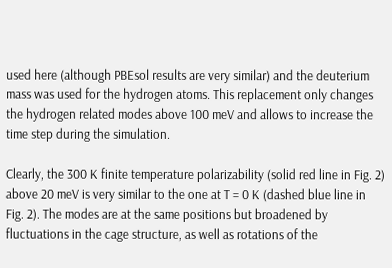used here (although PBEsol results are very similar) and the deuterium mass was used for the hydrogen atoms. This replacement only changes the hydrogen related modes above 100 meV and allows to increase the time step during the simulation.

Clearly, the 300 K finite temperature polarizability (solid red line in Fig. 2) above 20 meV is very similar to the one at T = 0 K (dashed blue line in Fig. 2). The modes are at the same positions but broadened by fluctuations in the cage structure, as well as rotations of the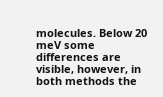molecules. Below 20 meV some differences are visible, however, in both methods the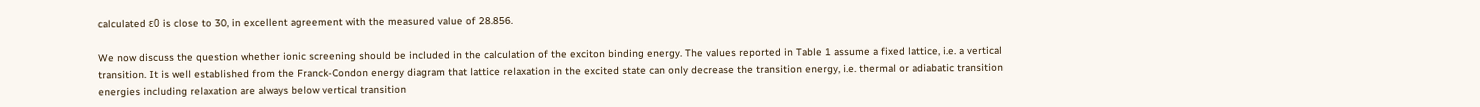calculated ε0 is close to 30, in excellent agreement with the measured value of 28.856.

We now discuss the question whether ionic screening should be included in the calculation of the exciton binding energy. The values reported in Table 1 assume a fixed lattice, i.e. a vertical transition. It is well established from the Franck-Condon energy diagram that lattice relaxation in the excited state can only decrease the transition energy, i.e. thermal or adiabatic transition energies including relaxation are always below vertical transition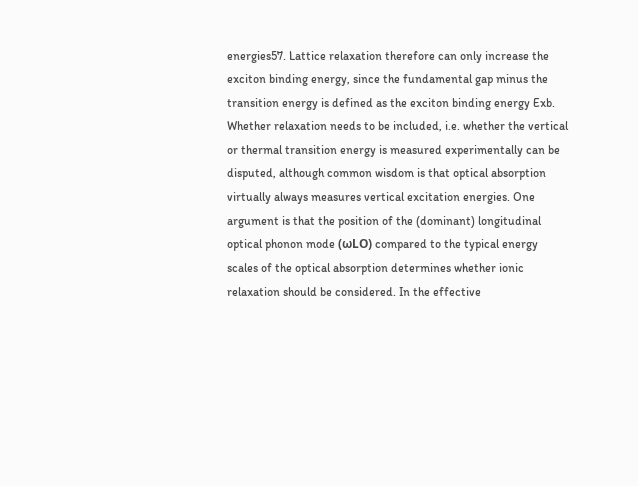energies57. Lattice relaxation therefore can only increase the exciton binding energy, since the fundamental gap minus the transition energy is defined as the exciton binding energy Exb. Whether relaxation needs to be included, i.e. whether the vertical or thermal transition energy is measured experimentally can be disputed, although common wisdom is that optical absorption virtually always measures vertical excitation energies. One argument is that the position of the (dominant) longitudinal optical phonon mode (ωLO) compared to the typical energy scales of the optical absorption determines whether ionic relaxation should be considered. In the effective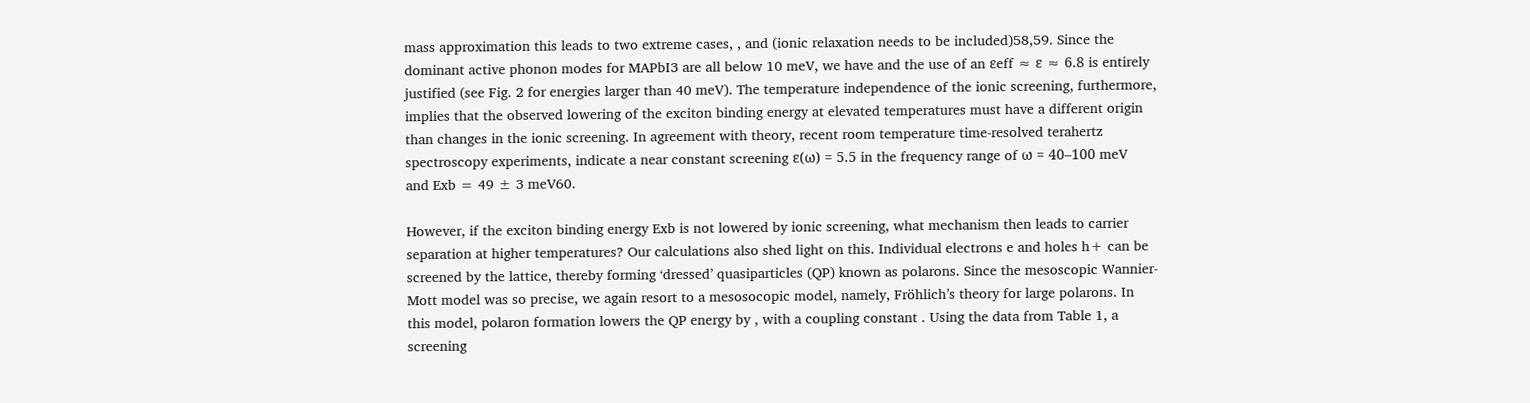mass approximation this leads to two extreme cases, , and (ionic relaxation needs to be included)58,59. Since the dominant active phonon modes for MAPbI3 are all below 10 meV, we have and the use of an εeff ≈ ε ≈ 6.8 is entirely justified (see Fig. 2 for energies larger than 40 meV). The temperature independence of the ionic screening, furthermore, implies that the observed lowering of the exciton binding energy at elevated temperatures must have a different origin than changes in the ionic screening. In agreement with theory, recent room temperature time-resolved terahertz spectroscopy experiments, indicate a near constant screening ε(ω) = 5.5 in the frequency range of ω = 40–100 meV and Exb = 49 ± 3 meV60.

However, if the exciton binding energy Exb is not lowered by ionic screening, what mechanism then leads to carrier separation at higher temperatures? Our calculations also shed light on this. Individual electrons e and holes h+ can be screened by the lattice, thereby forming ‘dressed’ quasiparticles (QP) known as polarons. Since the mesoscopic Wannier-Mott model was so precise, we again resort to a mesosocopic model, namely, Fröhlich’s theory for large polarons. In this model, polaron formation lowers the QP energy by , with a coupling constant . Using the data from Table 1, a screening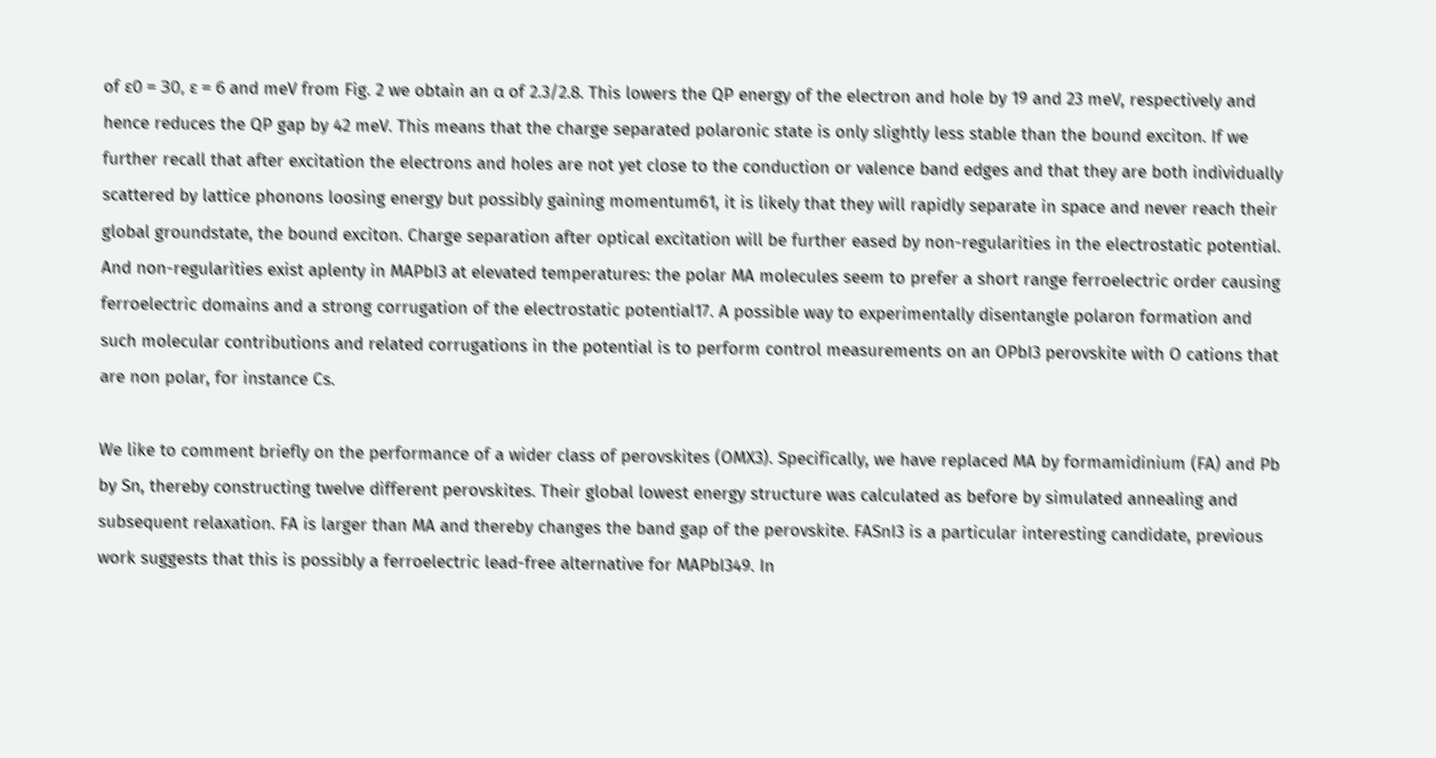of ε0 = 30, ε = 6 and meV from Fig. 2 we obtain an α of 2.3/2.8. This lowers the QP energy of the electron and hole by 19 and 23 meV, respectively and hence reduces the QP gap by 42 meV. This means that the charge separated polaronic state is only slightly less stable than the bound exciton. If we further recall that after excitation the electrons and holes are not yet close to the conduction or valence band edges and that they are both individually scattered by lattice phonons loosing energy but possibly gaining momentum61, it is likely that they will rapidly separate in space and never reach their global groundstate, the bound exciton. Charge separation after optical excitation will be further eased by non-regularities in the electrostatic potential. And non-regularities exist aplenty in MAPbI3 at elevated temperatures: the polar MA molecules seem to prefer a short range ferroelectric order causing ferroelectric domains and a strong corrugation of the electrostatic potential17. A possible way to experimentally disentangle polaron formation and such molecular contributions and related corrugations in the potential is to perform control measurements on an OPbI3 perovskite with O cations that are non polar, for instance Cs.

We like to comment briefly on the performance of a wider class of perovskites (OMX3). Specifically, we have replaced MA by formamidinium (FA) and Pb by Sn, thereby constructing twelve different perovskites. Their global lowest energy structure was calculated as before by simulated annealing and subsequent relaxation. FA is larger than MA and thereby changes the band gap of the perovskite. FASnI3 is a particular interesting candidate, previous work suggests that this is possibly a ferroelectric lead-free alternative for MAPbI349. In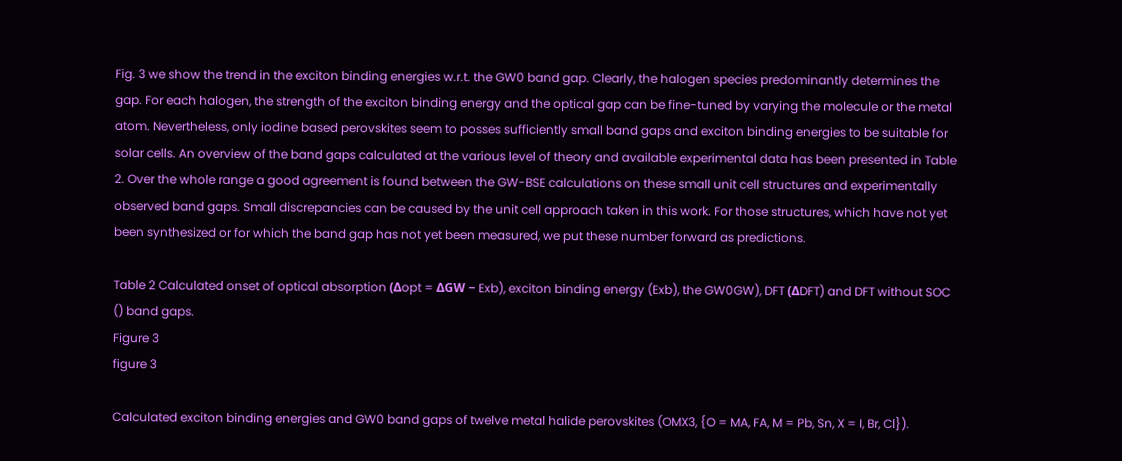Fig. 3 we show the trend in the exciton binding energies w.r.t. the GW0 band gap. Clearly, the halogen species predominantly determines the gap. For each halogen, the strength of the exciton binding energy and the optical gap can be fine-tuned by varying the molecule or the metal atom. Nevertheless, only iodine based perovskites seem to posses sufficiently small band gaps and exciton binding energies to be suitable for solar cells. An overview of the band gaps calculated at the various level of theory and available experimental data has been presented in Table 2. Over the whole range a good agreement is found between the GW-BSE calculations on these small unit cell structures and experimentally observed band gaps. Small discrepancies can be caused by the unit cell approach taken in this work. For those structures, which have not yet been synthesized or for which the band gap has not yet been measured, we put these number forward as predictions.

Table 2 Calculated onset of optical absorption (Δopt = ΔGW − Exb), exciton binding energy (Exb), the GW0GW), DFT (ΔDFT) and DFT without SOC () band gaps.
Figure 3
figure 3

Calculated exciton binding energies and GW0 band gaps of twelve metal halide perovskites (OMX3, {O = MA, FA, M = Pb, Sn, X = I, Br, Cl}).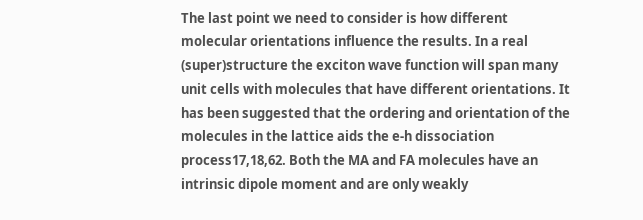The last point we need to consider is how different molecular orientations influence the results. In a real (super)structure the exciton wave function will span many unit cells with molecules that have different orientations. It has been suggested that the ordering and orientation of the molecules in the lattice aids the e-h dissociation process17,18,62. Both the MA and FA molecules have an intrinsic dipole moment and are only weakly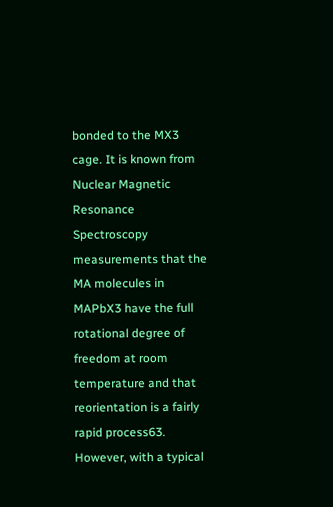bonded to the MX3 cage. It is known from Nuclear Magnetic Resonance Spectroscopy measurements that the MA molecules in MAPbX3 have the full rotational degree of freedom at room temperature and that reorientation is a fairly rapid process63. However, with a typical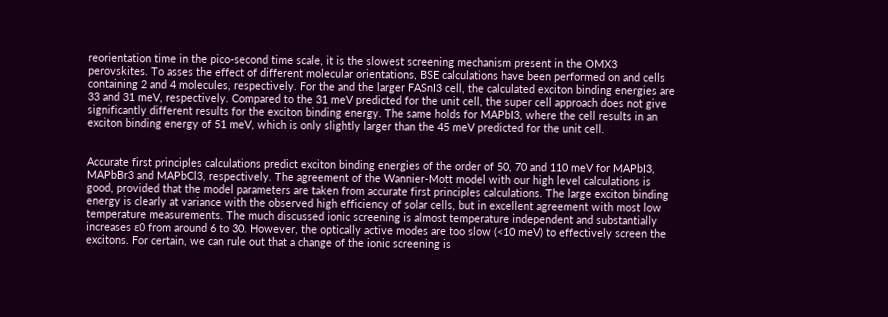reorientation time in the pico-second time scale, it is the slowest screening mechanism present in the OMX3 perovskites. To asses the effect of different molecular orientations, BSE calculations have been performed on and cells containing 2 and 4 molecules, respectively. For the and the larger FASnI3 cell, the calculated exciton binding energies are 33 and 31 meV, respectively. Compared to the 31 meV predicted for the unit cell, the super cell approach does not give significantly different results for the exciton binding energy. The same holds for MAPbI3, where the cell results in an exciton binding energy of 51 meV, which is only slightly larger than the 45 meV predicted for the unit cell.


Accurate first principles calculations predict exciton binding energies of the order of 50, 70 and 110 meV for MAPbI3, MAPbBr3 and MAPbCl3, respectively. The agreement of the Wannier-Mott model with our high level calculations is good, provided that the model parameters are taken from accurate first principles calculations. The large exciton binding energy is clearly at variance with the observed high efficiency of solar cells, but in excellent agreement with most low temperature measurements. The much discussed ionic screening is almost temperature independent and substantially increases ε0 from around 6 to 30. However, the optically active modes are too slow (<10 meV) to effectively screen the excitons. For certain, we can rule out that a change of the ionic screening is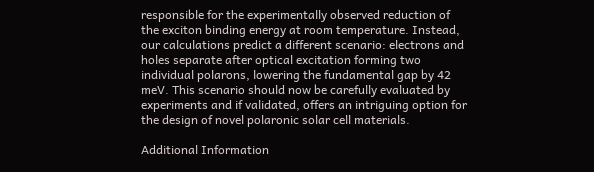responsible for the experimentally observed reduction of the exciton binding energy at room temperature. Instead, our calculations predict a different scenario: electrons and holes separate after optical excitation forming two individual polarons, lowering the fundamental gap by 42 meV. This scenario should now be carefully evaluated by experiments and if validated, offers an intriguing option for the design of novel polaronic solar cell materials.

Additional Information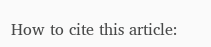How to cite this article: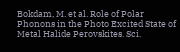Bokdam, M. et al. Role of Polar Phonons in the Photo Excited State of Metal Halide Perovskites. Sci.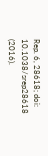Rep. 6, 28618; doi: 10.1038/srep28618 (2016).